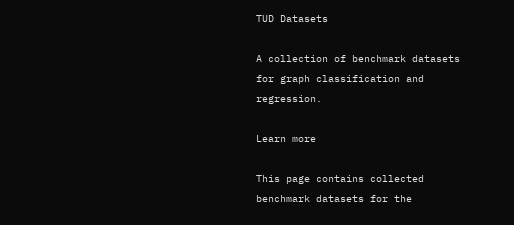TUD Datasets

A collection of benchmark datasets for graph classification and regression.

Learn more

This page contains collected benchmark datasets for the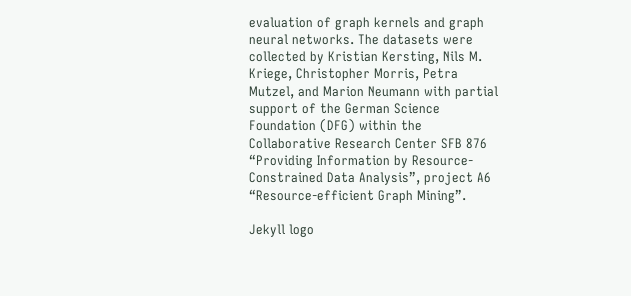evaluation of graph kernels and graph neural networks. The datasets were collected by Kristian Kersting, Nils M. Kriege, Christopher Morris, Petra Mutzel, and Marion Neumann with partial support of the German Science Foundation (DFG) within the Collaborative Research Center SFB 876 “Providing Information by Resource-Constrained Data Analysis”, project A6 “Resource-efficient Graph Mining”.

Jekyll logo